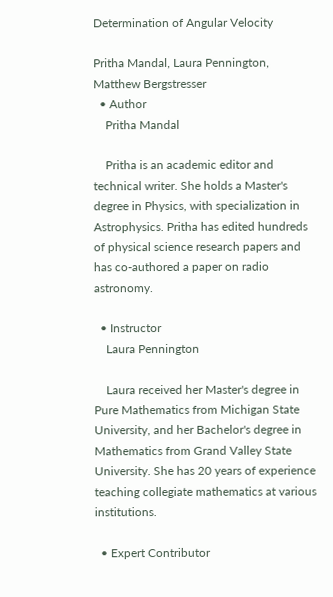Determination of Angular Velocity

Pritha Mandal, Laura Pennington, Matthew Bergstresser
  • Author
    Pritha Mandal

    Pritha is an academic editor and technical writer. She holds a Master's degree in Physics, with specialization in Astrophysics. Pritha has edited hundreds of physical science research papers and has co-authored a paper on radio astronomy.

  • Instructor
    Laura Pennington

    Laura received her Master's degree in Pure Mathematics from Michigan State University, and her Bachelor's degree in Mathematics from Grand Valley State University. She has 20 years of experience teaching collegiate mathematics at various institutions.

  • Expert Contributor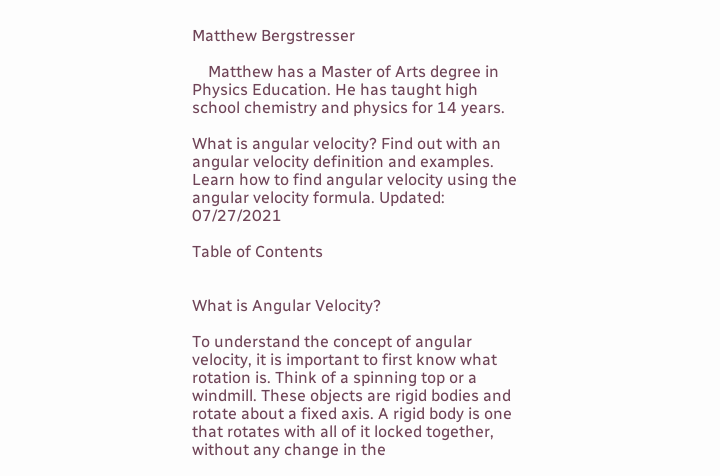Matthew Bergstresser

    Matthew has a Master of Arts degree in Physics Education. He has taught high school chemistry and physics for 14 years.

What is angular velocity? Find out with an angular velocity definition and examples. Learn how to find angular velocity using the angular velocity formula. Updated: 07/27/2021

Table of Contents


What is Angular Velocity?

To understand the concept of angular velocity, it is important to first know what rotation is. Think of a spinning top or a windmill. These objects are rigid bodies and rotate about a fixed axis. A rigid body is one that rotates with all of it locked together, without any change in the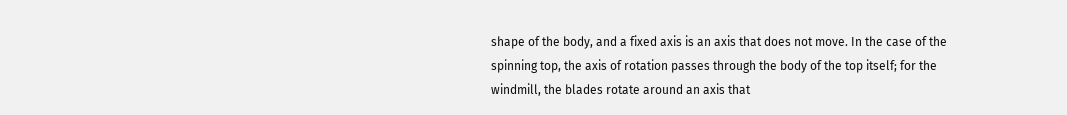shape of the body, and a fixed axis is an axis that does not move. In the case of the spinning top, the axis of rotation passes through the body of the top itself; for the windmill, the blades rotate around an axis that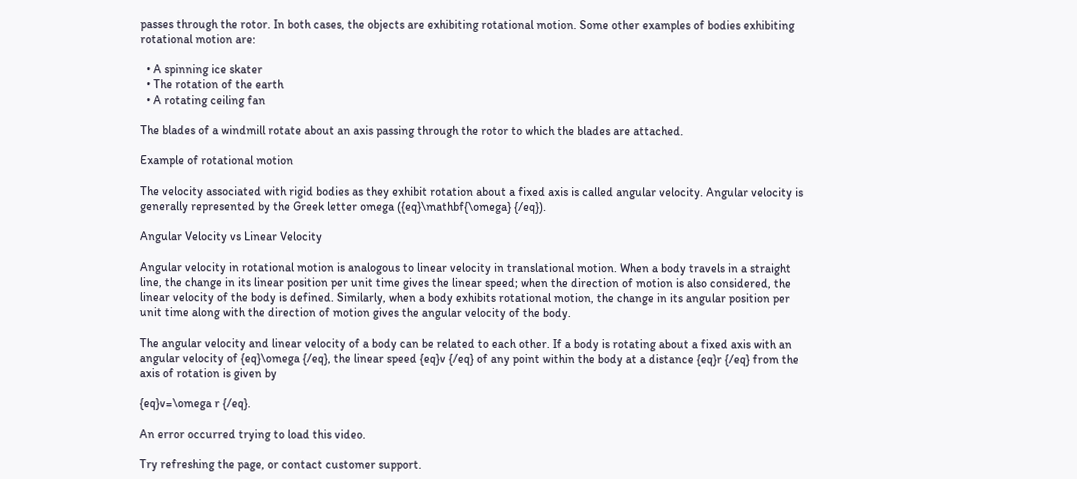passes through the rotor. In both cases, the objects are exhibiting rotational motion. Some other examples of bodies exhibiting rotational motion are:

  • A spinning ice skater
  • The rotation of the earth
  • A rotating ceiling fan

The blades of a windmill rotate about an axis passing through the rotor to which the blades are attached.

Example of rotational motion

The velocity associated with rigid bodies as they exhibit rotation about a fixed axis is called angular velocity. Angular velocity is generally represented by the Greek letter omega ({eq}\mathbf{\omega} {/eq}).

Angular Velocity vs Linear Velocity

Angular velocity in rotational motion is analogous to linear velocity in translational motion. When a body travels in a straight line, the change in its linear position per unit time gives the linear speed; when the direction of motion is also considered, the linear velocity of the body is defined. Similarly, when a body exhibits rotational motion, the change in its angular position per unit time along with the direction of motion gives the angular velocity of the body.

The angular velocity and linear velocity of a body can be related to each other. If a body is rotating about a fixed axis with an angular velocity of {eq}\omega {/eq}, the linear speed {eq}v {/eq} of any point within the body at a distance {eq}r {/eq} from the axis of rotation is given by

{eq}v=\omega r {/eq}.

An error occurred trying to load this video.

Try refreshing the page, or contact customer support.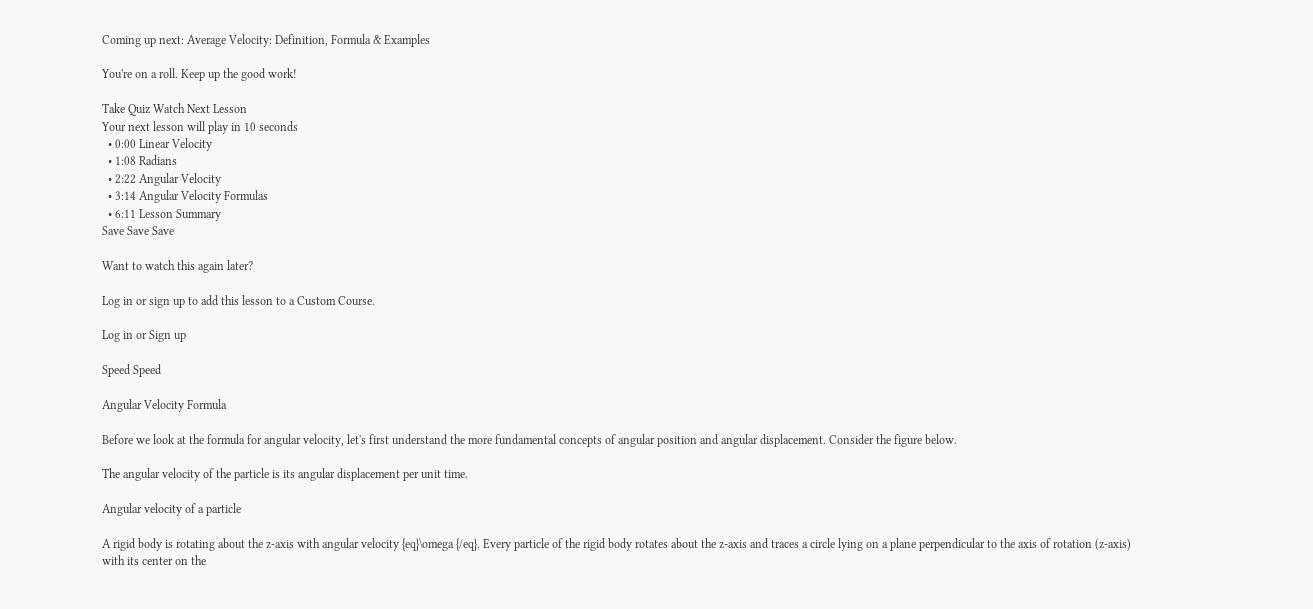Coming up next: Average Velocity: Definition, Formula & Examples

You're on a roll. Keep up the good work!

Take Quiz Watch Next Lesson
Your next lesson will play in 10 seconds
  • 0:00 Linear Velocity
  • 1:08 Radians
  • 2:22 Angular Velocity
  • 3:14 Angular Velocity Formulas
  • 6:11 Lesson Summary
Save Save Save

Want to watch this again later?

Log in or sign up to add this lesson to a Custom Course.

Log in or Sign up

Speed Speed

Angular Velocity Formula

Before we look at the formula for angular velocity, let's first understand the more fundamental concepts of angular position and angular displacement. Consider the figure below.

The angular velocity of the particle is its angular displacement per unit time.

Angular velocity of a particle

A rigid body is rotating about the z-axis with angular velocity {eq}\omega {/eq}. Every particle of the rigid body rotates about the z-axis and traces a circle lying on a plane perpendicular to the axis of rotation (z-axis) with its center on the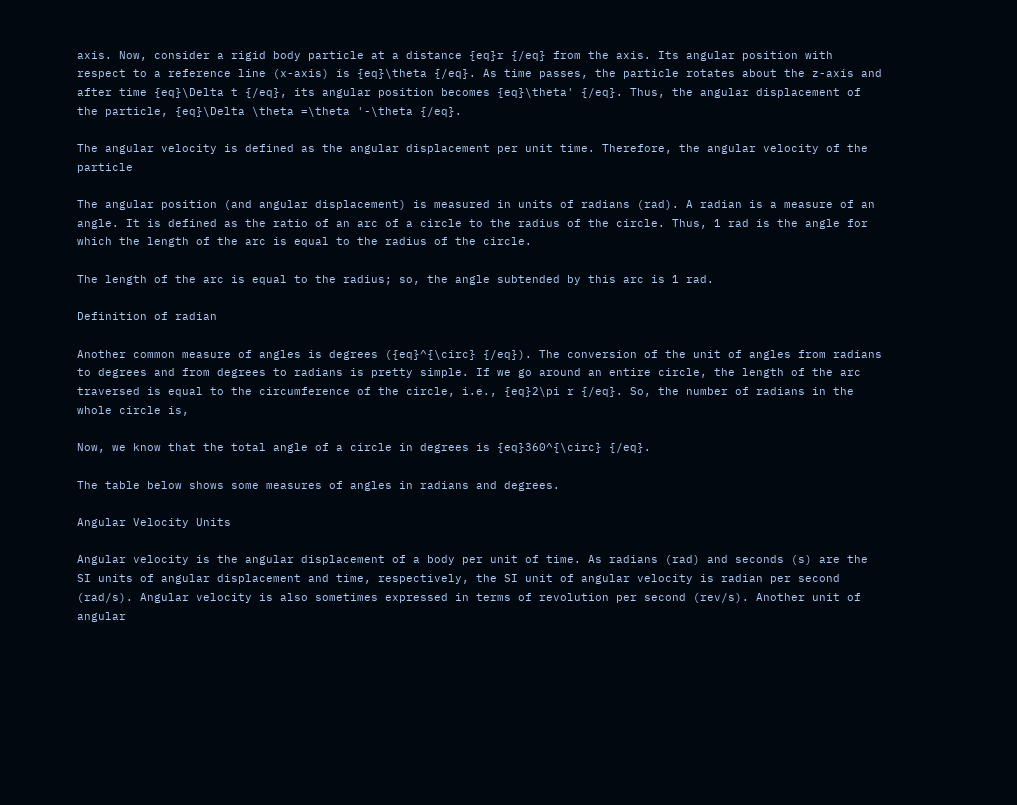axis. Now, consider a rigid body particle at a distance {eq}r {/eq} from the axis. Its angular position with respect to a reference line (x-axis) is {eq}\theta {/eq}. As time passes, the particle rotates about the z-axis and after time {eq}\Delta t {/eq}, its angular position becomes {eq}\theta' {/eq}. Thus, the angular displacement of the particle, {eq}\Delta \theta =\theta '-\theta {/eq}.

The angular velocity is defined as the angular displacement per unit time. Therefore, the angular velocity of the particle

The angular position (and angular displacement) is measured in units of radians (rad). A radian is a measure of an angle. It is defined as the ratio of an arc of a circle to the radius of the circle. Thus, 1 rad is the angle for which the length of the arc is equal to the radius of the circle.

The length of the arc is equal to the radius; so, the angle subtended by this arc is 1 rad.

Definition of radian

Another common measure of angles is degrees ({eq}^{\circ} {/eq}). The conversion of the unit of angles from radians to degrees and from degrees to radians is pretty simple. If we go around an entire circle, the length of the arc traversed is equal to the circumference of the circle, i.e., {eq}2\pi r {/eq}. So, the number of radians in the whole circle is,

Now, we know that the total angle of a circle in degrees is {eq}360^{\circ} {/eq}.

The table below shows some measures of angles in radians and degrees.

Angular Velocity Units

Angular velocity is the angular displacement of a body per unit of time. As radians (rad) and seconds (s) are the SI units of angular displacement and time, respectively, the SI unit of angular velocity is radian per second (rad/s). Angular velocity is also sometimes expressed in terms of revolution per second (rev/s). Another unit of angular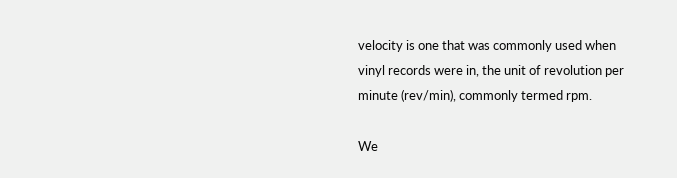velocity is one that was commonly used when vinyl records were in, the unit of revolution per minute (rev/min), commonly termed rpm.

We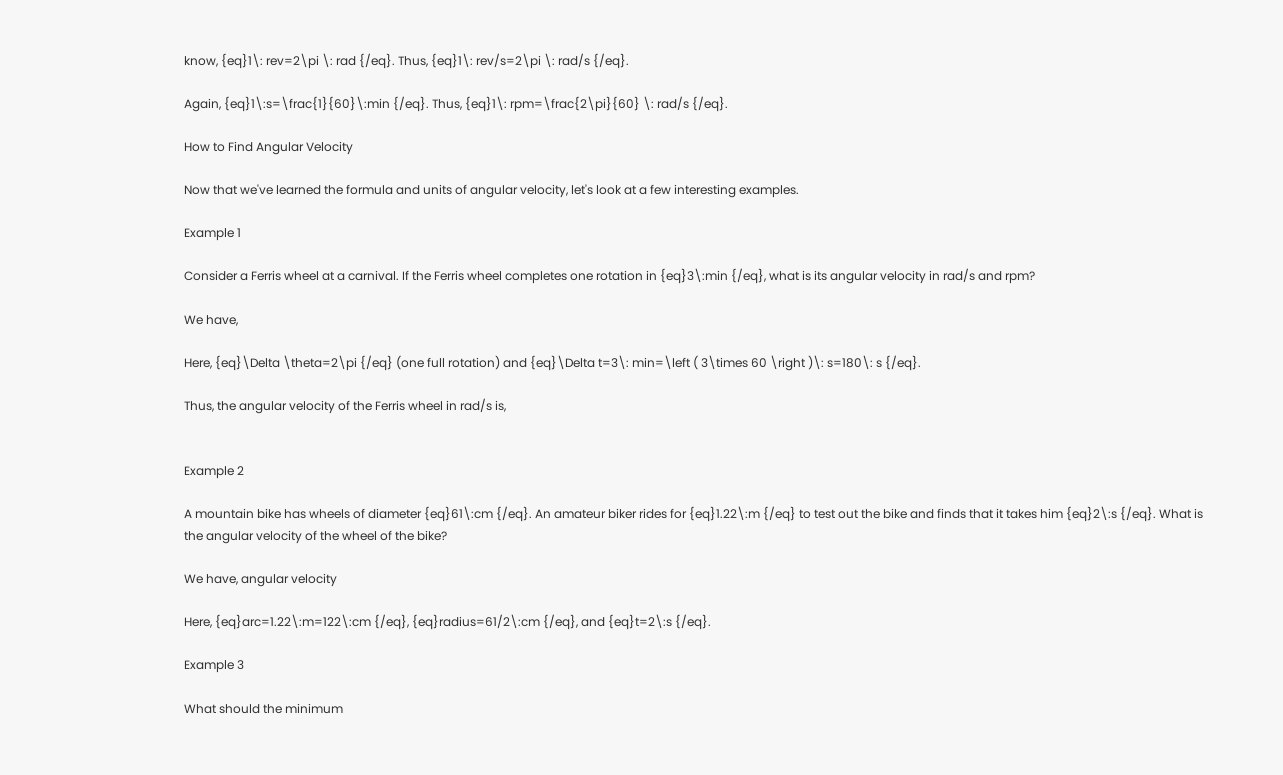know, {eq}1\: rev=2\pi \: rad {/eq}. Thus, {eq}1\: rev/s=2\pi \: rad/s {/eq}.

Again, {eq}1\:s=\frac{1}{60}\:min {/eq}. Thus, {eq}1\: rpm=\frac{2\pi}{60} \: rad/s {/eq}.

How to Find Angular Velocity

Now that we've learned the formula and units of angular velocity, let's look at a few interesting examples.

Example 1

Consider a Ferris wheel at a carnival. If the Ferris wheel completes one rotation in {eq}3\:min {/eq}, what is its angular velocity in rad/s and rpm?

We have,

Here, {eq}\Delta \theta=2\pi {/eq} (one full rotation) and {eq}\Delta t=3\: min=\left ( 3\times 60 \right )\: s=180\: s {/eq}.

Thus, the angular velocity of the Ferris wheel in rad/s is,


Example 2

A mountain bike has wheels of diameter {eq}61\:cm {/eq}. An amateur biker rides for {eq}1.22\:m {/eq} to test out the bike and finds that it takes him {eq}2\:s {/eq}. What is the angular velocity of the wheel of the bike?

We have, angular velocity

Here, {eq}arc=1.22\:m=122\:cm {/eq}, {eq}radius=61/2\:cm {/eq}, and {eq}t=2\:s {/eq}.

Example 3

What should the minimum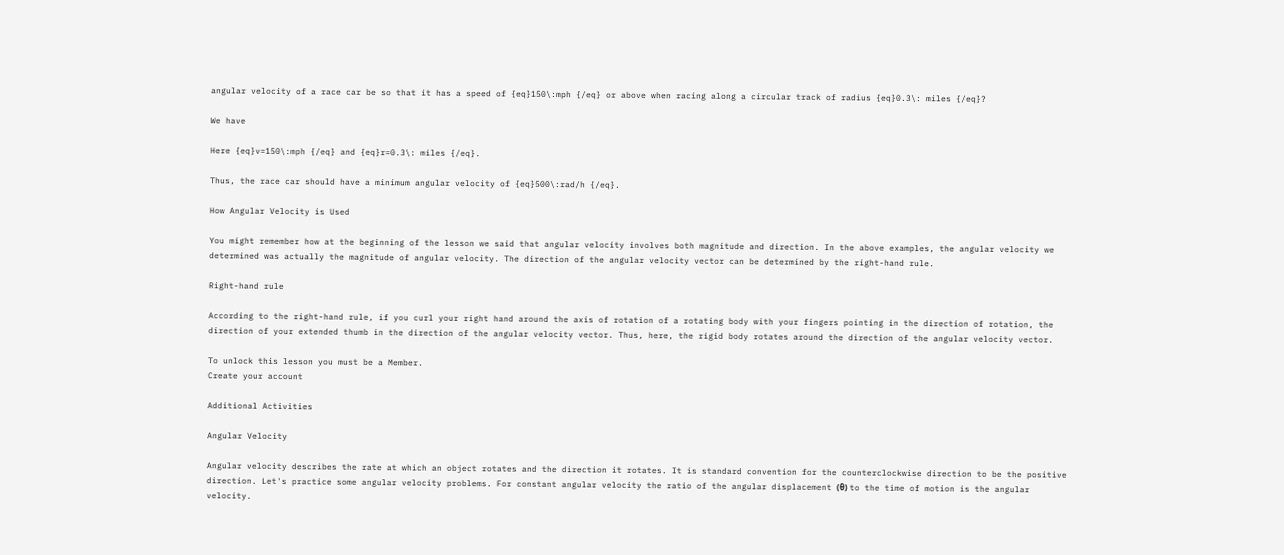angular velocity of a race car be so that it has a speed of {eq}150\:mph {/eq} or above when racing along a circular track of radius {eq}0.3\: miles {/eq}?

We have

Here {eq}v=150\:mph {/eq} and {eq}r=0.3\: miles {/eq}.

Thus, the race car should have a minimum angular velocity of {eq}500\:rad/h {/eq}.

How Angular Velocity is Used

You might remember how at the beginning of the lesson we said that angular velocity involves both magnitude and direction. In the above examples, the angular velocity we determined was actually the magnitude of angular velocity. The direction of the angular velocity vector can be determined by the right-hand rule.

Right-hand rule

According to the right-hand rule, if you curl your right hand around the axis of rotation of a rotating body with your fingers pointing in the direction of rotation, the direction of your extended thumb in the direction of the angular velocity vector. Thus, here, the rigid body rotates around the direction of the angular velocity vector.

To unlock this lesson you must be a Member.
Create your account

Additional Activities

Angular Velocity

Angular velocity describes the rate at which an object rotates and the direction it rotates. It is standard convention for the counterclockwise direction to be the positive direction. Let's practice some angular velocity problems. For constant angular velocity the ratio of the angular displacement (θ) to the time of motion is the angular velocity.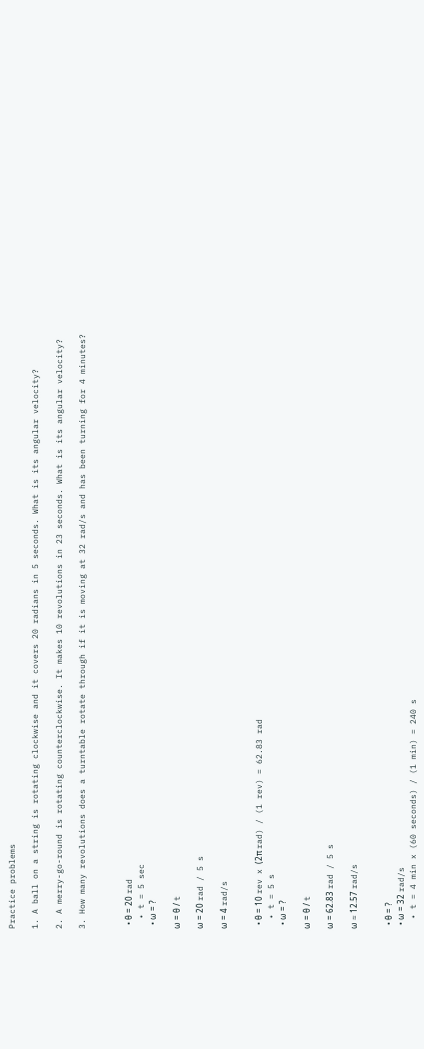Practice problems

1. A ball on a string is rotating clockwise and it covers 20 radians in 5 seconds. What is its angular velocity?

2. A merry-go-round is rotating counterclockwise. It makes 10 revolutions in 23 seconds. What is its angular velocity?

3. How many revolutions does a turntable rotate through if it is moving at 32 rad/s and has been turning for 4 minutes?



  • θ = 20 rad
  • t = 5 sec
  • ω = ?

ω = θ / t

ω = 20 rad / 5 s

ω = 4 rad/s


  • θ = 10 rev x (2π rad) / (1 rev) = 62.83 rad
  • t = 5 s
  • ω = ?

ω = θ / t

ω = 62.83 rad / 5 s

ω ≈ 12.57 rad/s


  • θ = ?
  • ω = 32 rad/s
  • t = 4 min x (60 seconds) / (1 min) = 240 s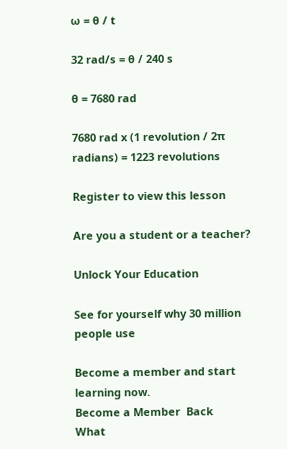ω = θ / t

32 rad/s = θ / 240 s

θ = 7680 rad

7680 rad x (1 revolution / 2π radians) = 1223 revolutions

Register to view this lesson

Are you a student or a teacher?

Unlock Your Education

See for yourself why 30 million people use

Become a member and start learning now.
Become a Member  Back
What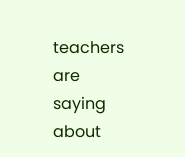teachers are saying about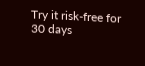Try it risk-free for 30 days